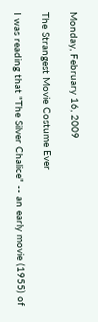Monday, February 16, 2009

The Strangest Movie Costume Ever

I was reading that "The Silver Chalice" -- an early movie (1955) of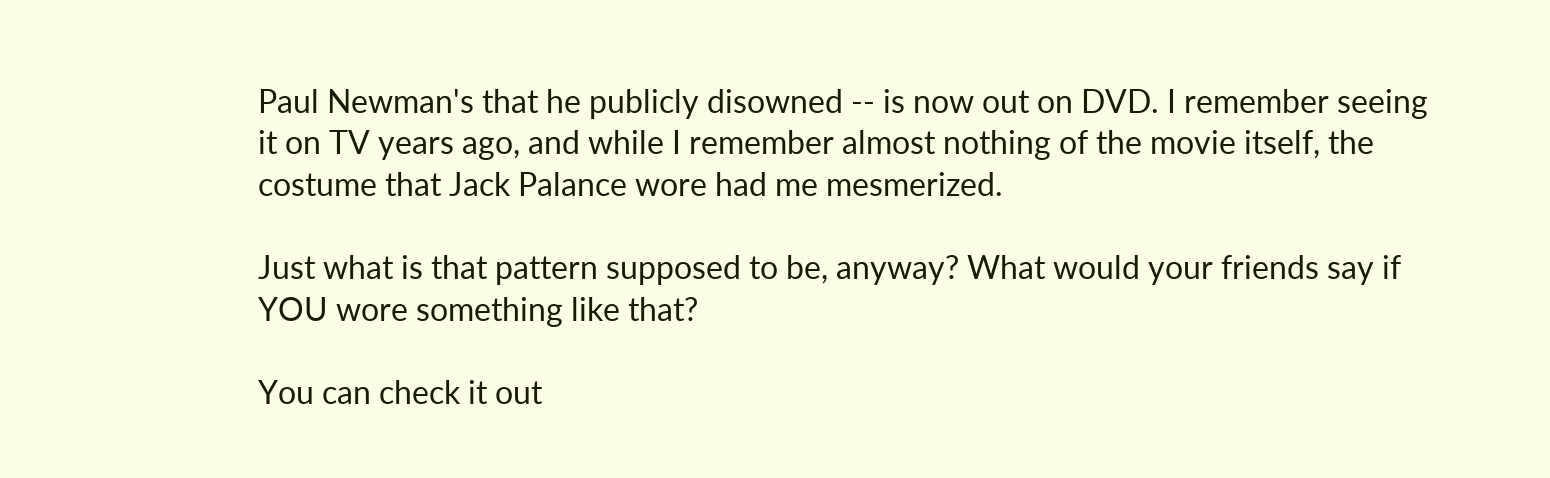Paul Newman's that he publicly disowned -- is now out on DVD. I remember seeing it on TV years ago, and while I remember almost nothing of the movie itself, the costume that Jack Palance wore had me mesmerized.

Just what is that pattern supposed to be, anyway? What would your friends say if YOU wore something like that?

You can check it out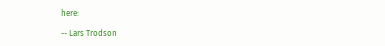here:

-- Lars Trodson